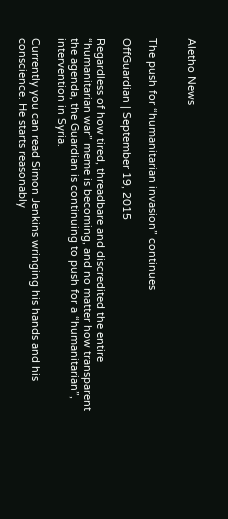Aletho News


The push for “humanitarian invasion” continues

OffGuardian | September 19, 2015

Regardless of how tired, threadbare and discredited the entire “humanitarian war” meme is becoming, and no matter how transparent the agenda, the Guardian is continuing to push for a “humanitarian”, intervention in Syria.

Currently you can read Simon Jenkins wringing his hands and his conscience. He starts reasonably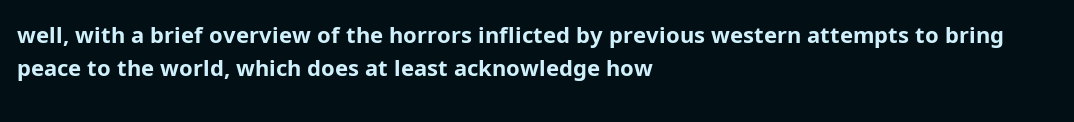well, with a brief overview of the horrors inflicted by previous western attempts to bring peace to the world, which does at least acknowledge how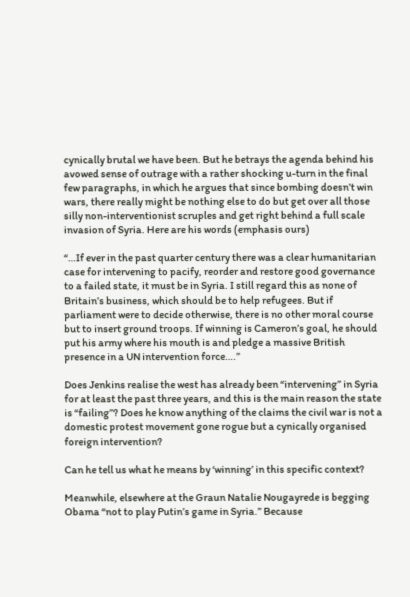cynically brutal we have been. But he betrays the agenda behind his avowed sense of outrage with a rather shocking u-turn in the final few paragraphs, in which he argues that since bombing doesn’t win wars, there really might be nothing else to do but get over all those silly non-interventionist scruples and get right behind a full scale invasion of Syria. Here are his words (emphasis ours)

“…If ever in the past quarter century there was a clear humanitarian case for intervening to pacify, reorder and restore good governance to a failed state, it must be in Syria. I still regard this as none of Britain’s business, which should be to help refugees. But if parliament were to decide otherwise, there is no other moral course but to insert ground troops. If winning is Cameron’s goal, he should put his army where his mouth is and pledge a massive British presence in a UN intervention force….”

Does Jenkins realise the west has already been “intervening” in Syria for at least the past three years, and this is the main reason the state is “failing”? Does he know anything of the claims the civil war is not a domestic protest movement gone rogue but a cynically organised foreign intervention?

Can he tell us what he means by ‘winning’ in this specific context?

Meanwhile, elsewhere at the Graun Natalie Nougayrede is begging Obama “not to play Putin’s game in Syria.” Because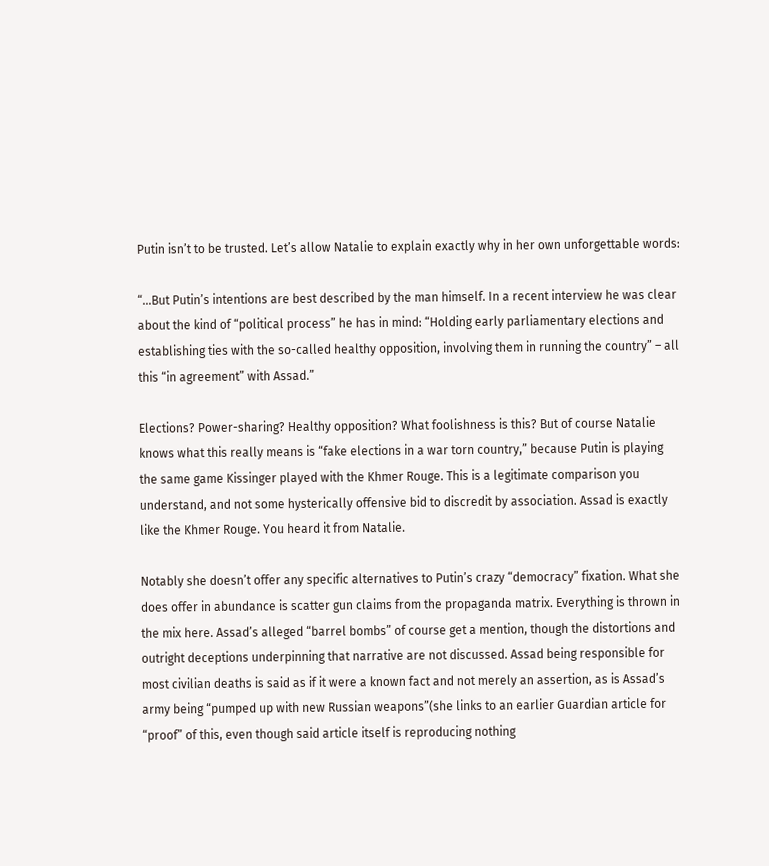Putin isn’t to be trusted. Let’s allow Natalie to explain exactly why in her own unforgettable words:

“…But Putin’s intentions are best described by the man himself. In a recent interview he was clear about the kind of “political process” he has in mind: “Holding early parliamentary elections and establishing ties with the so-called healthy opposition, involving them in running the country” – all this “in agreement” with Assad.”

Elections? Power-sharing? Healthy opposition? What foolishness is this? But of course Natalie knows what this really means is “fake elections in a war torn country,” because Putin is playing the same game Kissinger played with the Khmer Rouge. This is a legitimate comparison you understand, and not some hysterically offensive bid to discredit by association. Assad is exactly like the Khmer Rouge. You heard it from Natalie.

Notably she doesn’t offer any specific alternatives to Putin’s crazy “democracy” fixation. What she does offer in abundance is scatter gun claims from the propaganda matrix. Everything is thrown in the mix here. Assad’s alleged “barrel bombs” of course get a mention, though the distortions and outright deceptions underpinning that narrative are not discussed. Assad being responsible for most civilian deaths is said as if it were a known fact and not merely an assertion, as is Assad’s army being “pumped up with new Russian weapons”(she links to an earlier Guardian article for “proof” of this, even though said article itself is reproducing nothing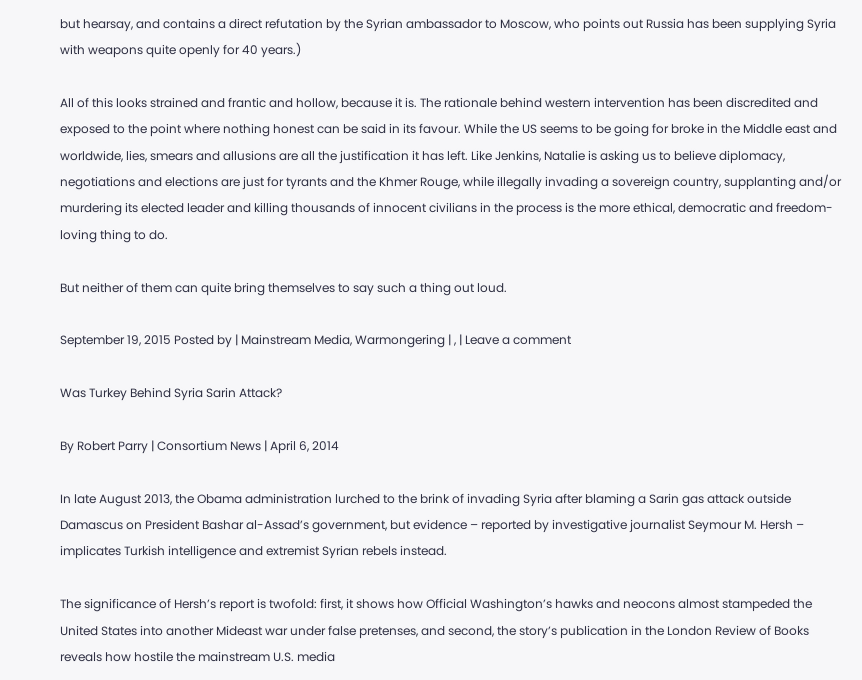but hearsay, and contains a direct refutation by the Syrian ambassador to Moscow, who points out Russia has been supplying Syria with weapons quite openly for 40 years.)

All of this looks strained and frantic and hollow, because it is. The rationale behind western intervention has been discredited and exposed to the point where nothing honest can be said in its favour. While the US seems to be going for broke in the Middle east and worldwide, lies, smears and allusions are all the justification it has left. Like Jenkins, Natalie is asking us to believe diplomacy, negotiations and elections are just for tyrants and the Khmer Rouge, while illegally invading a sovereign country, supplanting and/or murdering its elected leader and killing thousands of innocent civilians in the process is the more ethical, democratic and freedom-loving thing to do.

But neither of them can quite bring themselves to say such a thing out loud.

September 19, 2015 Posted by | Mainstream Media, Warmongering | , | Leave a comment

Was Turkey Behind Syria Sarin Attack?

By Robert Parry | Consortium News | April 6, 2014

In late August 2013, the Obama administration lurched to the brink of invading Syria after blaming a Sarin gas attack outside Damascus on President Bashar al-Assad’s government, but evidence – reported by investigative journalist Seymour M. Hersh – implicates Turkish intelligence and extremist Syrian rebels instead.

The significance of Hersh’s report is twofold: first, it shows how Official Washington’s hawks and neocons almost stampeded the United States into another Mideast war under false pretenses, and second, the story’s publication in the London Review of Books reveals how hostile the mainstream U.S. media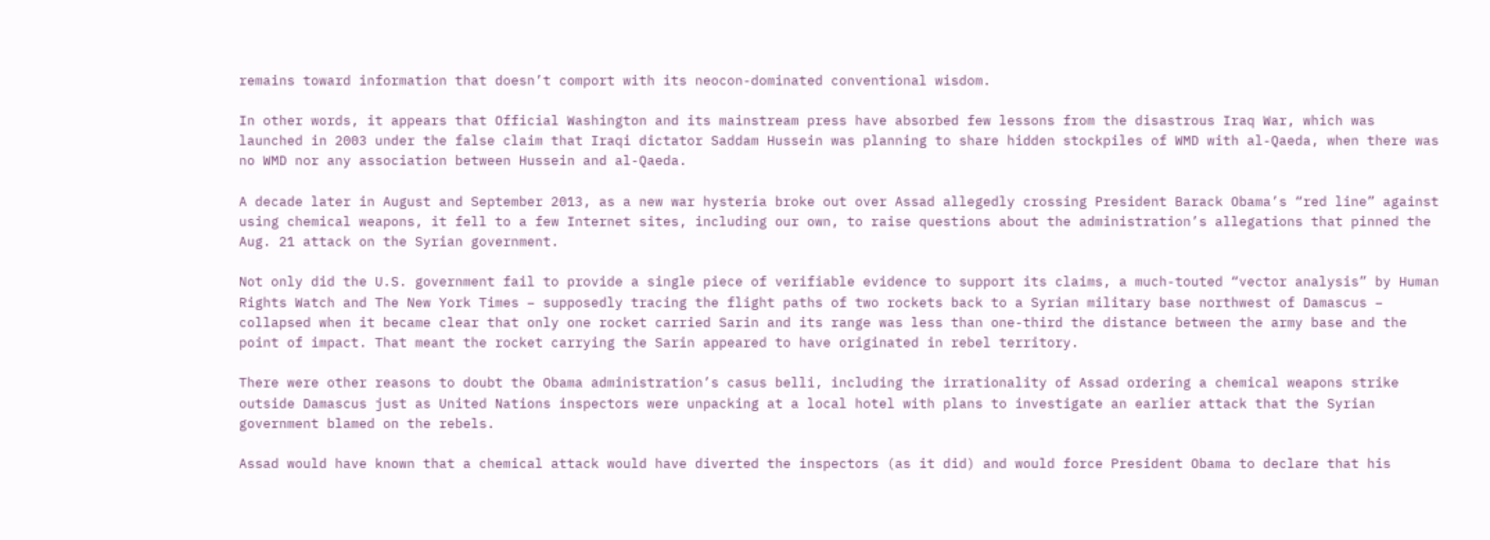remains toward information that doesn’t comport with its neocon-dominated conventional wisdom.

In other words, it appears that Official Washington and its mainstream press have absorbed few lessons from the disastrous Iraq War, which was launched in 2003 under the false claim that Iraqi dictator Saddam Hussein was planning to share hidden stockpiles of WMD with al-Qaeda, when there was no WMD nor any association between Hussein and al-Qaeda.

A decade later in August and September 2013, as a new war hysteria broke out over Assad allegedly crossing President Barack Obama’s “red line” against using chemical weapons, it fell to a few Internet sites, including our own, to raise questions about the administration’s allegations that pinned the Aug. 21 attack on the Syrian government.

Not only did the U.S. government fail to provide a single piece of verifiable evidence to support its claims, a much-touted “vector analysis” by Human Rights Watch and The New York Times – supposedly tracing the flight paths of two rockets back to a Syrian military base northwest of Damascus – collapsed when it became clear that only one rocket carried Sarin and its range was less than one-third the distance between the army base and the point of impact. That meant the rocket carrying the Sarin appeared to have originated in rebel territory.

There were other reasons to doubt the Obama administration’s casus belli, including the irrationality of Assad ordering a chemical weapons strike outside Damascus just as United Nations inspectors were unpacking at a local hotel with plans to investigate an earlier attack that the Syrian government blamed on the rebels.

Assad would have known that a chemical attack would have diverted the inspectors (as it did) and would force President Obama to declare that his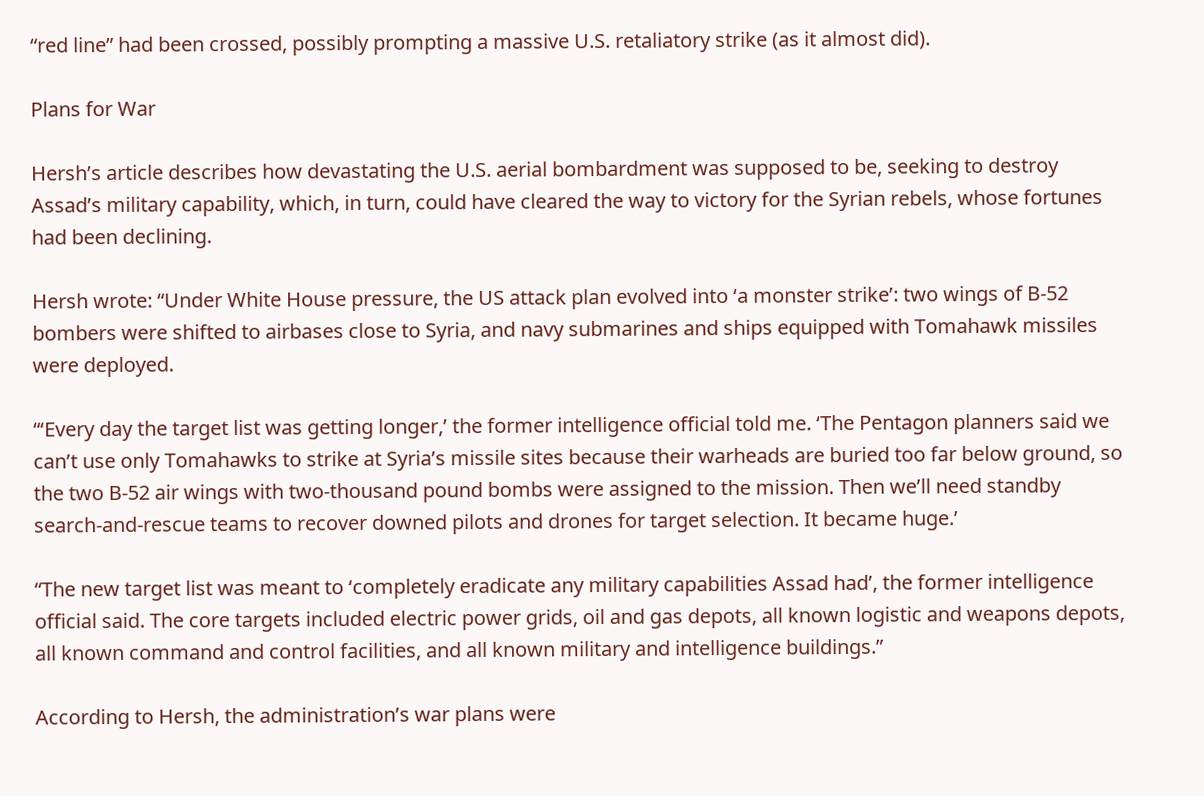“red line” had been crossed, possibly prompting a massive U.S. retaliatory strike (as it almost did).

Plans for War

Hersh’s article describes how devastating the U.S. aerial bombardment was supposed to be, seeking to destroy Assad’s military capability, which, in turn, could have cleared the way to victory for the Syrian rebels, whose fortunes had been declining.

Hersh wrote: “Under White House pressure, the US attack plan evolved into ‘a monster strike’: two wings of B-52 bombers were shifted to airbases close to Syria, and navy submarines and ships equipped with Tomahawk missiles were deployed.

“‘Every day the target list was getting longer,’ the former intelligence official told me. ‘The Pentagon planners said we can’t use only Tomahawks to strike at Syria’s missile sites because their warheads are buried too far below ground, so the two B-52 air wings with two-thousand pound bombs were assigned to the mission. Then we’ll need standby search-and-rescue teams to recover downed pilots and drones for target selection. It became huge.’

“The new target list was meant to ‘completely eradicate any military capabilities Assad had’, the former intelligence official said. The core targets included electric power grids, oil and gas depots, all known logistic and weapons depots, all known command and control facilities, and all known military and intelligence buildings.”

According to Hersh, the administration’s war plans were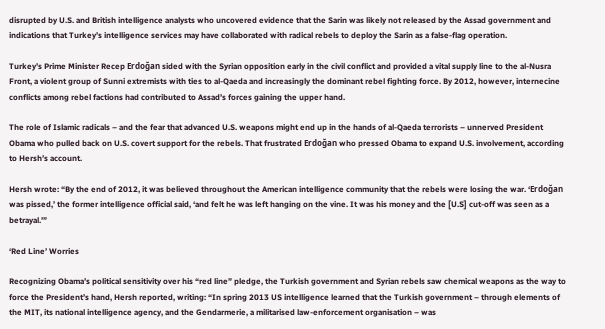disrupted by U.S. and British intelligence analysts who uncovered evidence that the Sarin was likely not released by the Assad government and indications that Turkey’s intelligence services may have collaborated with radical rebels to deploy the Sarin as a false-flag operation.

Turkey’s Prime Minister Recep Erdoğan sided with the Syrian opposition early in the civil conflict and provided a vital supply line to the al-Nusra Front, a violent group of Sunni extremists with ties to al-Qaeda and increasingly the dominant rebel fighting force. By 2012, however, internecine conflicts among rebel factions had contributed to Assad’s forces gaining the upper hand.

The role of Islamic radicals – and the fear that advanced U.S. weapons might end up in the hands of al-Qaeda terrorists – unnerved President Obama who pulled back on U.S. covert support for the rebels. That frustrated Erdoğan who pressed Obama to expand U.S. involvement, according to Hersh’s account.

Hersh wrote: “By the end of 2012, it was believed throughout the American intelligence community that the rebels were losing the war. ‘Erdoğan was pissed,’ the former intelligence official said, ‘and felt he was left hanging on the vine. It was his money and the [U.S] cut-off was seen as a betrayal.’”

‘Red Line’ Worries

Recognizing Obama’s political sensitivity over his “red line” pledge, the Turkish government and Syrian rebels saw chemical weapons as the way to force the President’s hand, Hersh reported, writing: “In spring 2013 US intelligence learned that the Turkish government – through elements of the MIT, its national intelligence agency, and the Gendarmerie, a militarised law-enforcement organisation – was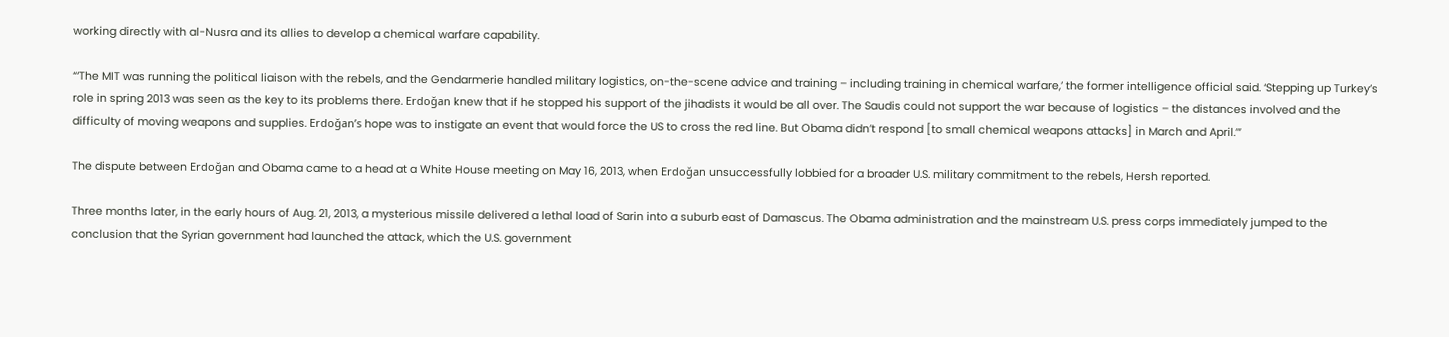working directly with al-Nusra and its allies to develop a chemical warfare capability.

“‘The MIT was running the political liaison with the rebels, and the Gendarmerie handled military logistics, on-the-scene advice and training – including training in chemical warfare,’ the former intelligence official said. ‘Stepping up Turkey’s role in spring 2013 was seen as the key to its problems there. Erdoğan knew that if he stopped his support of the jihadists it would be all over. The Saudis could not support the war because of logistics – the distances involved and the difficulty of moving weapons and supplies. Erdoğan’s hope was to instigate an event that would force the US to cross the red line. But Obama didn’t respond [to small chemical weapons attacks] in March and April.’”

The dispute between Erdoğan and Obama came to a head at a White House meeting on May 16, 2013, when Erdoğan unsuccessfully lobbied for a broader U.S. military commitment to the rebels, Hersh reported.

Three months later, in the early hours of Aug. 21, 2013, a mysterious missile delivered a lethal load of Sarin into a suburb east of Damascus. The Obama administration and the mainstream U.S. press corps immediately jumped to the conclusion that the Syrian government had launched the attack, which the U.S. government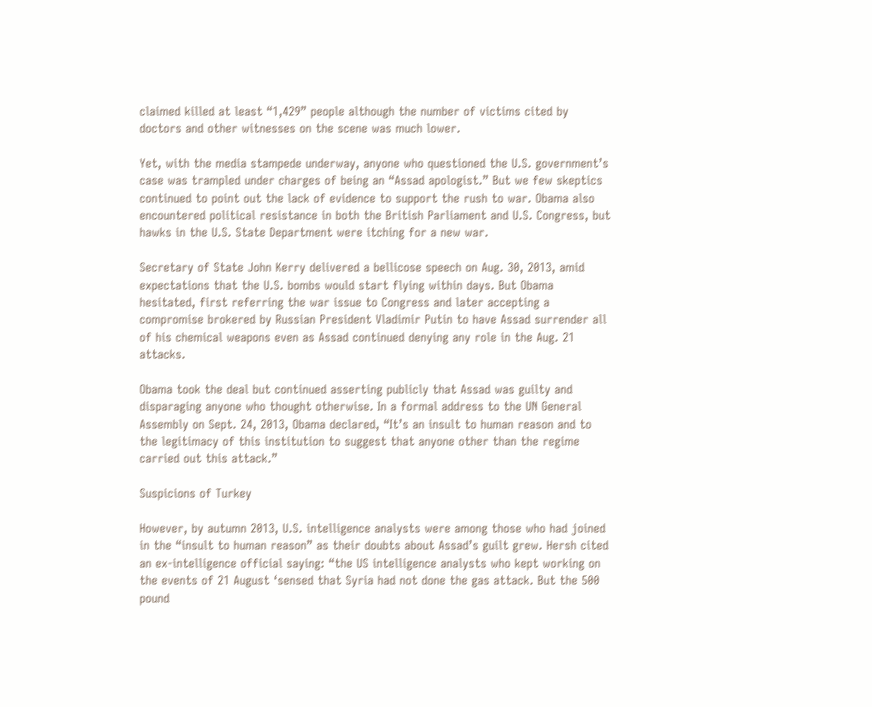claimed killed at least “1,429” people although the number of victims cited by doctors and other witnesses on the scene was much lower.

Yet, with the media stampede underway, anyone who questioned the U.S. government’s case was trampled under charges of being an “Assad apologist.” But we few skeptics continued to point out the lack of evidence to support the rush to war. Obama also encountered political resistance in both the British Parliament and U.S. Congress, but hawks in the U.S. State Department were itching for a new war.

Secretary of State John Kerry delivered a bellicose speech on Aug. 30, 2013, amid expectations that the U.S. bombs would start flying within days. But Obama hesitated, first referring the war issue to Congress and later accepting a compromise brokered by Russian President Vladimir Putin to have Assad surrender all of his chemical weapons even as Assad continued denying any role in the Aug. 21 attacks.

Obama took the deal but continued asserting publicly that Assad was guilty and disparaging anyone who thought otherwise. In a formal address to the UN General Assembly on Sept. 24, 2013, Obama declared, “It’s an insult to human reason and to the legitimacy of this institution to suggest that anyone other than the regime carried out this attack.”

Suspicions of Turkey

However, by autumn 2013, U.S. intelligence analysts were among those who had joined in the “insult to human reason” as their doubts about Assad’s guilt grew. Hersh cited an ex-intelligence official saying: “the US intelligence analysts who kept working on the events of 21 August ‘sensed that Syria had not done the gas attack. But the 500 pound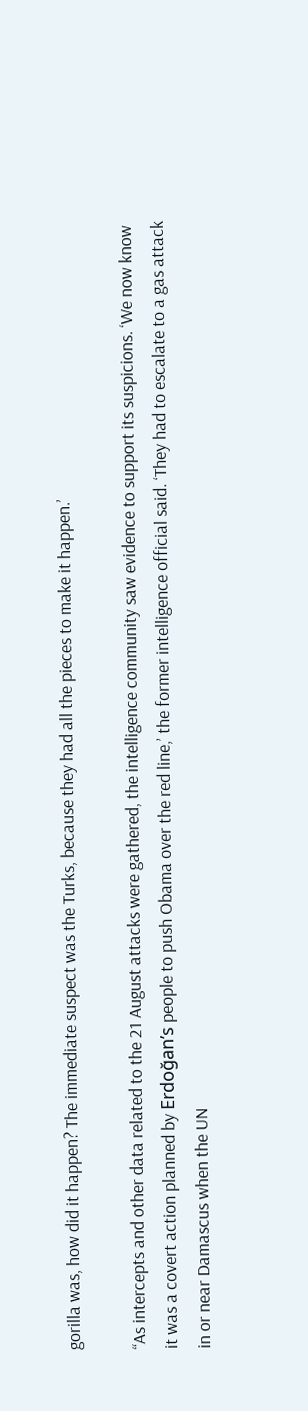gorilla was, how did it happen? The immediate suspect was the Turks, because they had all the pieces to make it happen.’

“As intercepts and other data related to the 21 August attacks were gathered, the intelligence community saw evidence to support its suspicions. ‘We now know it was a covert action planned by Erdoğan’s people to push Obama over the red line,’ the former intelligence official said. ‘They had to escalate to a gas attack in or near Damascus when the UN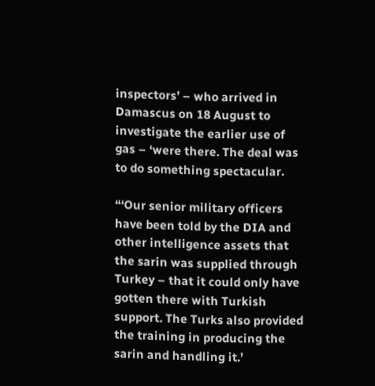inspectors’ – who arrived in Damascus on 18 August to investigate the earlier use of gas – ‘were there. The deal was to do something spectacular.

“‘Our senior military officers have been told by the DIA and other intelligence assets that the sarin was supplied through Turkey – that it could only have gotten there with Turkish support. The Turks also provided the training in producing the sarin and handling it.’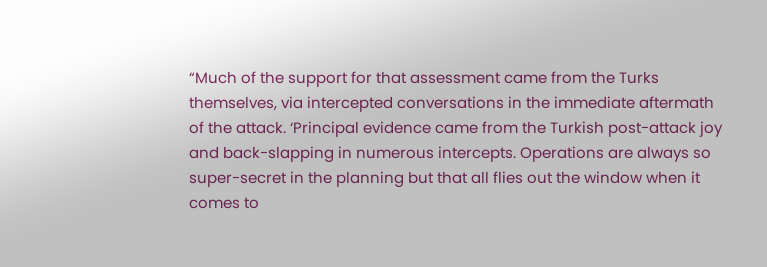“Much of the support for that assessment came from the Turks themselves, via intercepted conversations in the immediate aftermath of the attack. ‘Principal evidence came from the Turkish post-attack joy and back-slapping in numerous intercepts. Operations are always so super-secret in the planning but that all flies out the window when it comes to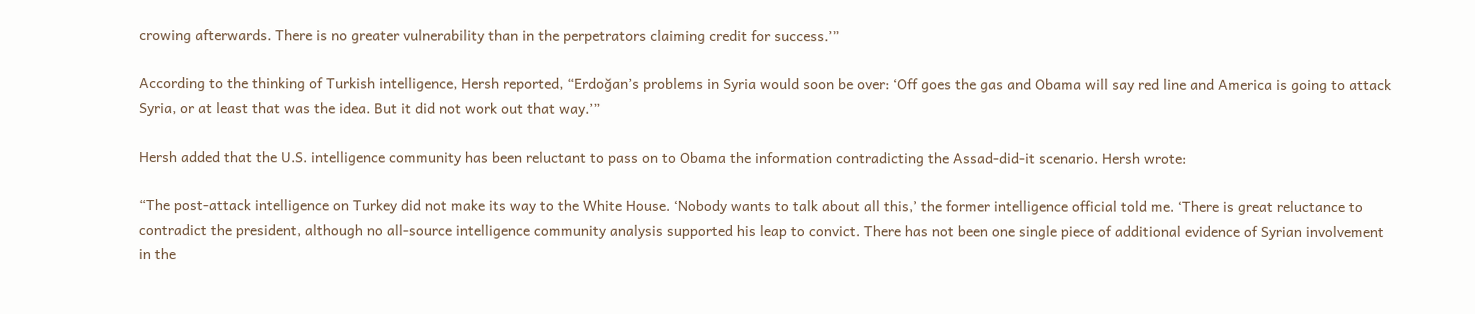crowing afterwards. There is no greater vulnerability than in the perpetrators claiming credit for success.’”

According to the thinking of Turkish intelligence, Hersh reported, “Erdoğan’s problems in Syria would soon be over: ‘Off goes the gas and Obama will say red line and America is going to attack Syria, or at least that was the idea. But it did not work out that way.’”

Hersh added that the U.S. intelligence community has been reluctant to pass on to Obama the information contradicting the Assad-did-it scenario. Hersh wrote:

“The post-attack intelligence on Turkey did not make its way to the White House. ‘Nobody wants to talk about all this,’ the former intelligence official told me. ‘There is great reluctance to contradict the president, although no all-source intelligence community analysis supported his leap to convict. There has not been one single piece of additional evidence of Syrian involvement in the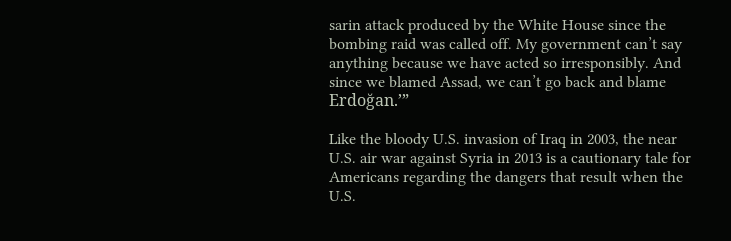sarin attack produced by the White House since the bombing raid was called off. My government can’t say anything because we have acted so irresponsibly. And since we blamed Assad, we can’t go back and blame Erdoğan.’”

Like the bloody U.S. invasion of Iraq in 2003, the near U.S. air war against Syria in 2013 is a cautionary tale for Americans regarding the dangers that result when the U.S.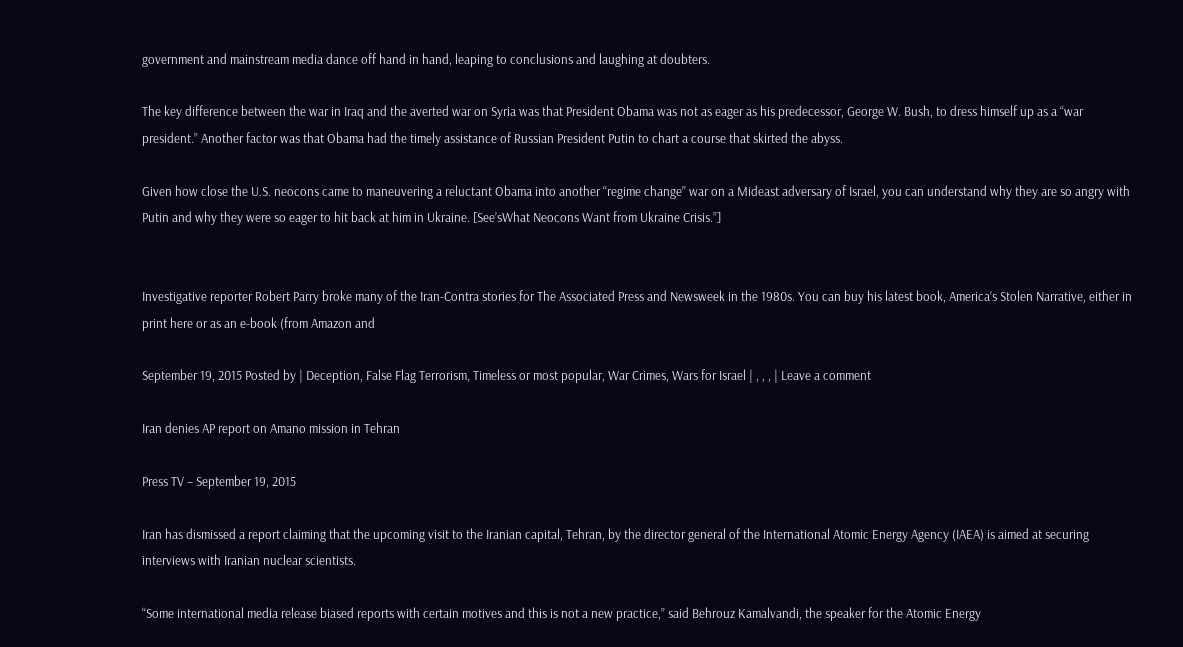government and mainstream media dance off hand in hand, leaping to conclusions and laughing at doubters.

The key difference between the war in Iraq and the averted war on Syria was that President Obama was not as eager as his predecessor, George W. Bush, to dress himself up as a “war president.” Another factor was that Obama had the timely assistance of Russian President Putin to chart a course that skirted the abyss.

Given how close the U.S. neocons came to maneuvering a reluctant Obama into another “regime change” war on a Mideast adversary of Israel, you can understand why they are so angry with Putin and why they were so eager to hit back at him in Ukraine. [See’sWhat Neocons Want from Ukraine Crisis.”]


Investigative reporter Robert Parry broke many of the Iran-Contra stories for The Associated Press and Newsweek in the 1980s. You can buy his latest book, America’s Stolen Narrative, either in print here or as an e-book (from Amazon and

September 19, 2015 Posted by | Deception, False Flag Terrorism, Timeless or most popular, War Crimes, Wars for Israel | , , , | Leave a comment

Iran denies AP report on Amano mission in Tehran

Press TV – September 19, 2015

Iran has dismissed a report claiming that the upcoming visit to the Iranian capital, Tehran, by the director general of the International Atomic Energy Agency (IAEA) is aimed at securing interviews with Iranian nuclear scientists.

“Some international media release biased reports with certain motives and this is not a new practice,” said Behrouz Kamalvandi, the speaker for the Atomic Energy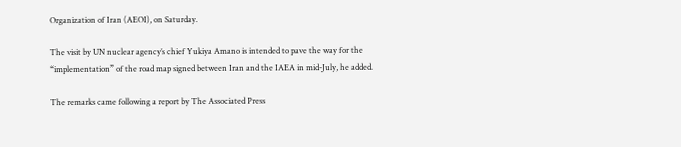Organization of Iran (AEOI), on Saturday.

The visit by UN nuclear agency’s chief Yukiya Amano is intended to pave the way for the “implementation” of the road map signed between Iran and the IAEA in mid-July, he added.

The remarks came following a report by The Associated Press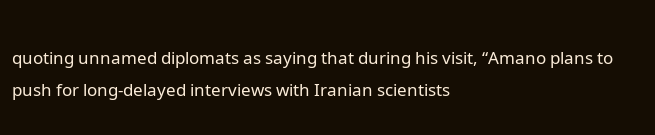quoting unnamed diplomats as saying that during his visit, “Amano plans to push for long-delayed interviews with Iranian scientists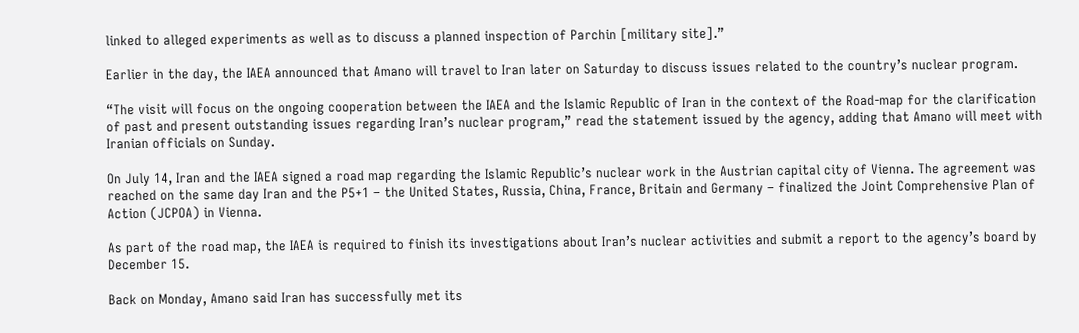linked to alleged experiments as well as to discuss a planned inspection of Parchin [military site].”

Earlier in the day, the IAEA announced that Amano will travel to Iran later on Saturday to discuss issues related to the country’s nuclear program.

“The visit will focus on the ongoing cooperation between the IAEA and the Islamic Republic of Iran in the context of the Road-map for the clarification of past and present outstanding issues regarding Iran’s nuclear program,” read the statement issued by the agency, adding that Amano will meet with Iranian officials on Sunday.

On July 14, Iran and the IAEA signed a road map regarding the Islamic Republic’s nuclear work in the Austrian capital city of Vienna. The agreement was reached on the same day Iran and the P5+1 – the United States, Russia, China, France, Britain and Germany – finalized the Joint Comprehensive Plan of Action (JCPOA) in Vienna.

As part of the road map, the IAEA is required to finish its investigations about Iran’s nuclear activities and submit a report to the agency’s board by December 15.

Back on Monday, Amano said Iran has successfully met its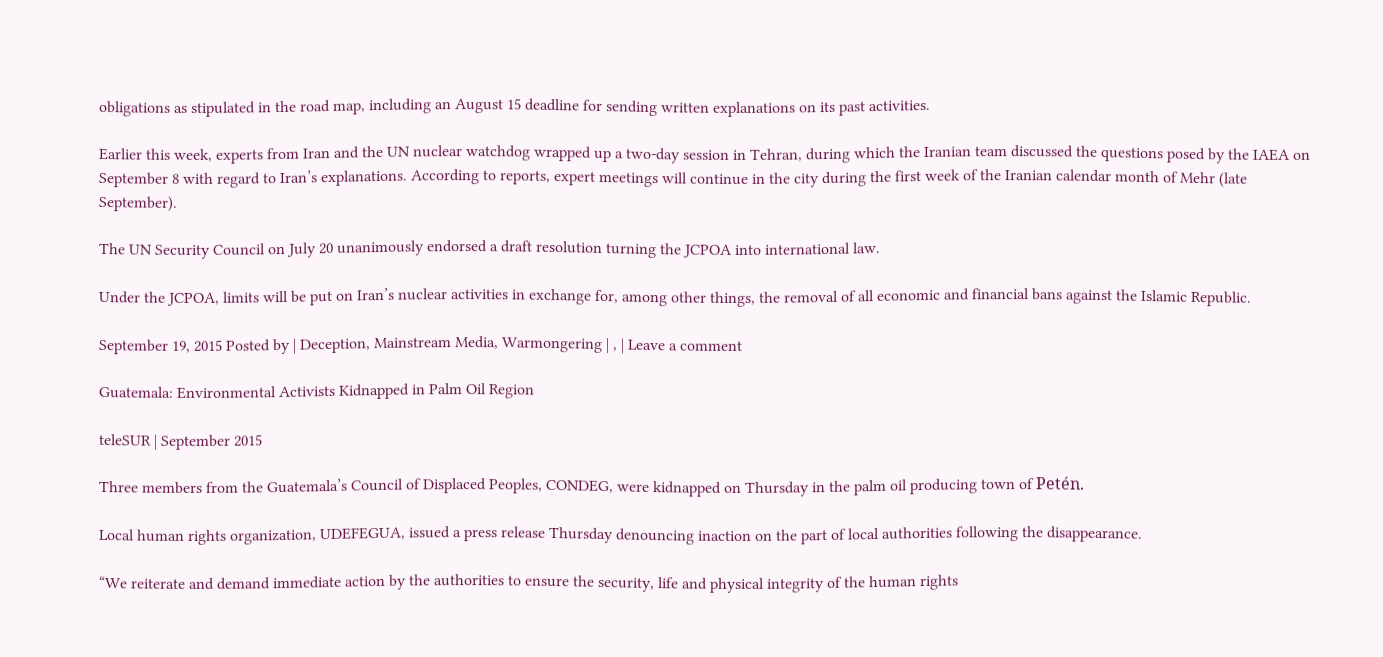obligations as stipulated in the road map, including an August 15 deadline for sending written explanations on its past activities.

Earlier this week, experts from Iran and the UN nuclear watchdog wrapped up a two-day session in Tehran, during which the Iranian team discussed the questions posed by the IAEA on September 8 with regard to Iran’s explanations. According to reports, expert meetings will continue in the city during the first week of the Iranian calendar month of Mehr (late September).

The UN Security Council on July 20 unanimously endorsed a draft resolution turning the JCPOA into international law.

Under the JCPOA, limits will be put on Iran’s nuclear activities in exchange for, among other things, the removal of all economic and financial bans against the Islamic Republic.

September 19, 2015 Posted by | Deception, Mainstream Media, Warmongering | , | Leave a comment

Guatemala: Environmental Activists Kidnapped in Palm Oil Region

teleSUR | September 2015

Three members from the Guatemala’s Council of Displaced Peoples, CONDEG, were kidnapped on Thursday in the palm oil producing town of Petén.

Local human rights organization, UDEFEGUA, issued a press release Thursday denouncing inaction on the part of local authorities following the disappearance.

“We reiterate and demand immediate action by the authorities to ensure the security, life and physical integrity of the human rights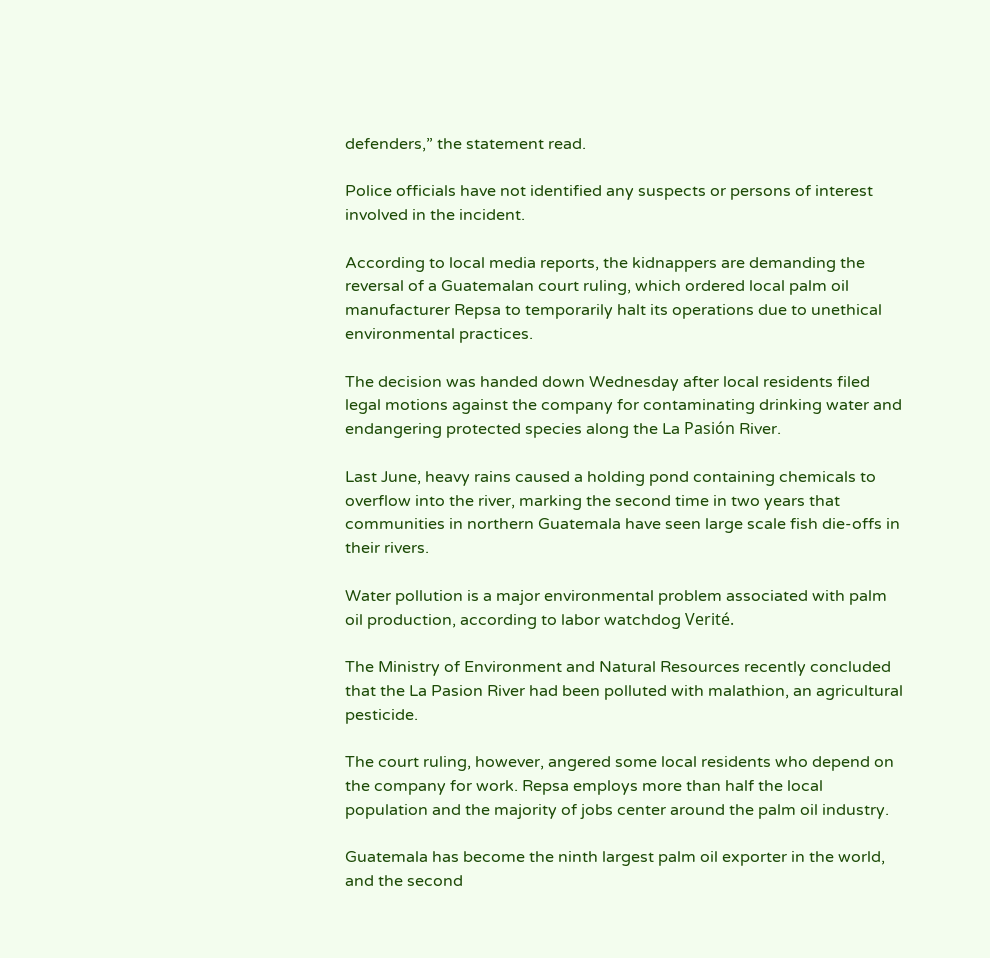defenders,” the statement read.

Police officials have not identified any suspects or persons of interest involved in the incident.

According to local media reports, the kidnappers are demanding the reversal of a Guatemalan court ruling, which ordered local palm oil manufacturer Repsa to temporarily halt its operations due to unethical environmental practices.

The decision was handed down Wednesday after local residents filed legal motions against the company for contaminating drinking water and endangering protected species along the La Pasión River.

Last June, heavy rains caused a holding pond containing chemicals to overflow into the river, marking the second time in two years that communities in northern Guatemala have seen large scale fish die-offs in their rivers.

Water pollution is a major environmental problem associated with palm oil production, according to labor watchdog Verité.

The Ministry of Environment and Natural Resources recently concluded that the La Pasion River had been polluted with malathion, an agricultural pesticide.

The court ruling, however, angered some local residents who depend on the company for work. Repsa employs more than half the local population and the majority of jobs center around the palm oil industry.

Guatemala has become the ninth largest palm oil exporter in the world, and the second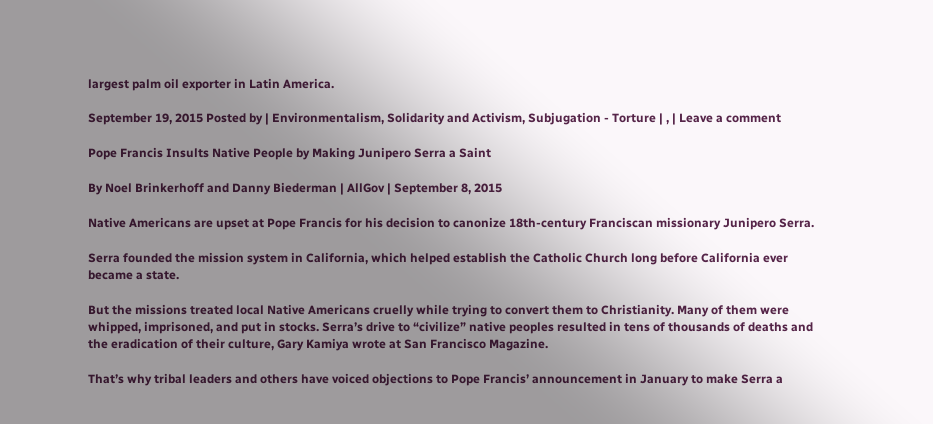largest palm oil exporter in Latin America.

September 19, 2015 Posted by | Environmentalism, Solidarity and Activism, Subjugation - Torture | , | Leave a comment

Pope Francis Insults Native People by Making Junipero Serra a Saint

By Noel Brinkerhoff and Danny Biederman | AllGov | September 8, 2015

Native Americans are upset at Pope Francis for his decision to canonize 18th-century Franciscan missionary Junipero Serra.

Serra founded the mission system in California, which helped establish the Catholic Church long before California ever became a state.

But the missions treated local Native Americans cruelly while trying to convert them to Christianity. Many of them were whipped, imprisoned, and put in stocks. Serra’s drive to “civilize” native peoples resulted in tens of thousands of deaths and the eradication of their culture, Gary Kamiya wrote at San Francisco Magazine.

That’s why tribal leaders and others have voiced objections to Pope Francis’ announcement in January to make Serra a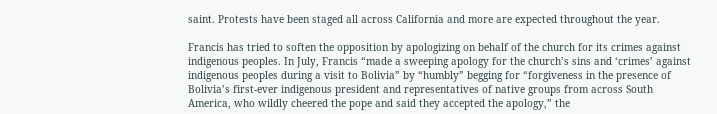saint. Protests have been staged all across California and more are expected throughout the year.

Francis has tried to soften the opposition by apologizing on behalf of the church for its crimes against indigenous peoples. In July, Francis “made a sweeping apology for the church’s sins and ‘crimes’ against indigenous peoples during a visit to Bolivia” by “humbly” begging for “forgiveness in the presence of Bolivia’s first-ever indigenous president and representatives of native groups from across South America, who wildly cheered the pope and said they accepted the apology,” the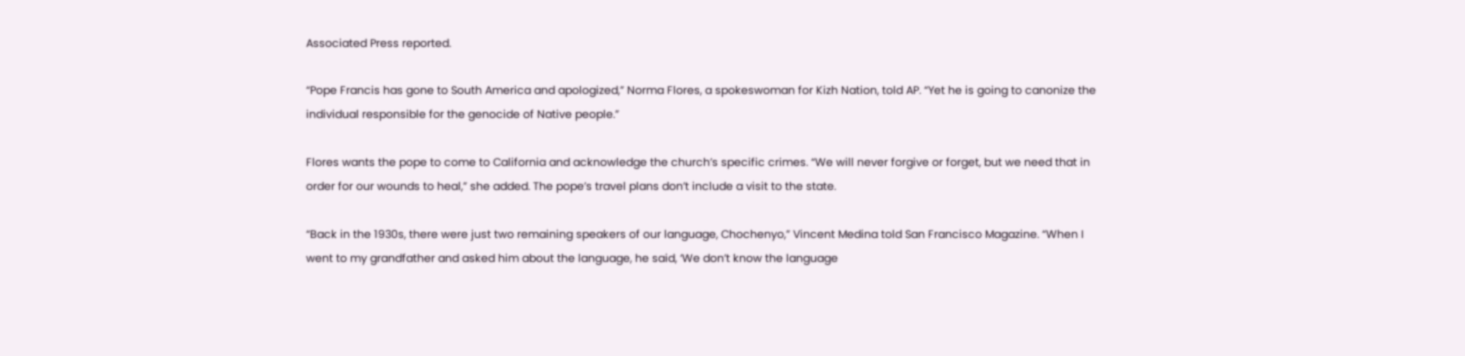Associated Press reported.

“Pope Francis has gone to South America and apologized,” Norma Flores, a spokeswoman for Kizh Nation, told AP. “Yet he is going to canonize the individual responsible for the genocide of Native people.”

Flores wants the pope to come to California and acknowledge the church’s specific crimes. “We will never forgive or forget, but we need that in order for our wounds to heal,” she added. The pope’s travel plans don’t include a visit to the state.

“Back in the 1930s, there were just two remaining speakers of our language, Chochenyo,” Vincent Medina told San Francisco Magazine. “When I went to my grandfather and asked him about the language, he said, ‘We don’t know the language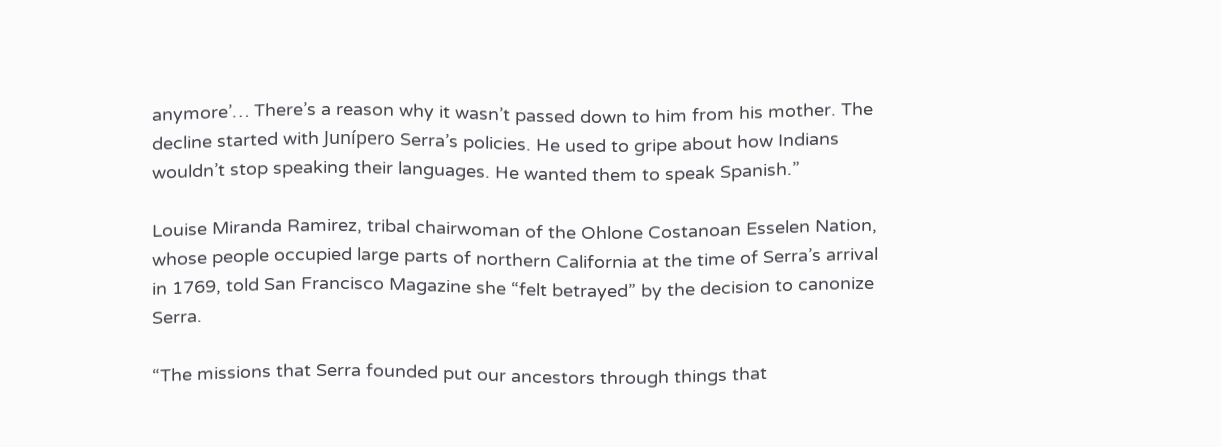anymore’… There’s a reason why it wasn’t passed down to him from his mother. The decline started with Junípero Serra’s policies. He used to gripe about how Indians wouldn’t stop speaking their languages. He wanted them to speak Spanish.”

Louise Miranda Ramirez, tribal chairwoman of the Ohlone Costanoan Esselen Nation, whose people occupied large parts of northern California at the time of Serra’s arrival in 1769, told San Francisco Magazine she “felt betrayed” by the decision to canonize Serra.

“The missions that Serra founded put our ancestors through things that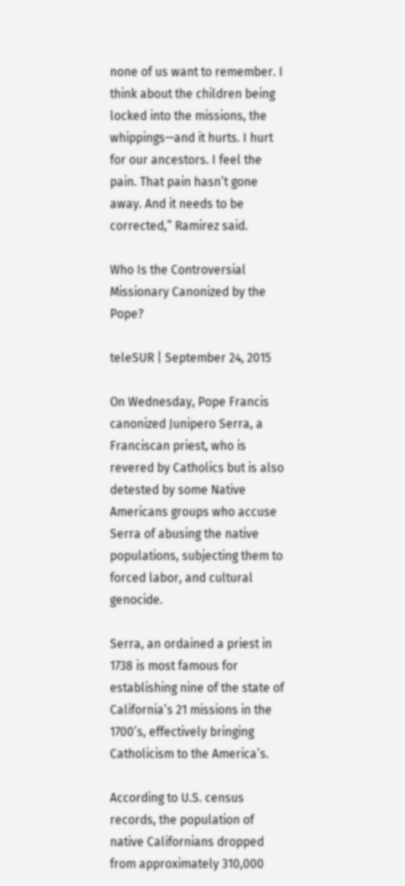none of us want to remember. I think about the children being locked into the missions, the whippings—and it hurts. I hurt for our ancestors. I feel the pain. That pain hasn’t gone away. And it needs to be corrected,” Ramirez said.

Who Is the Controversial Missionary Canonized by the Pope?

teleSUR | September 24, 2015

On Wednesday, Pope Francis canonized Junipero Serra, a Franciscan priest, who is revered by Catholics but is also detested by some Native Americans groups who accuse Serra of abusing the native populations, subjecting them to forced labor, and cultural genocide.

Serra, an ordained a priest in 1738 is most famous for establishing nine of the state of California’s 21 missions in the 1700’s, effectively bringing Catholicism to the America’s.

According to U.S. census records, the population of native Californians dropped from approximately 310,000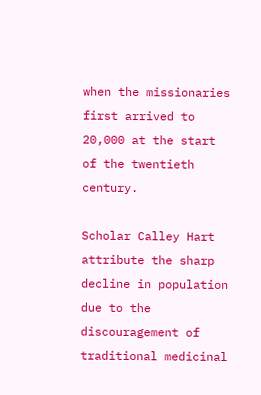when the missionaries first arrived to 20,000 at the start of the twentieth century.

Scholar Calley Hart attribute the sharp decline in population due to the discouragement of traditional medicinal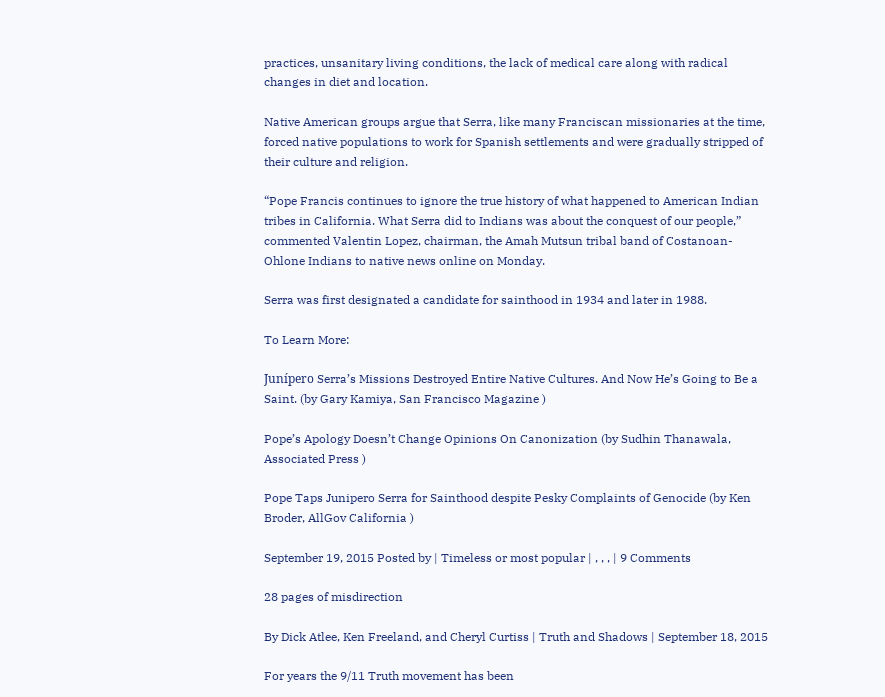practices, unsanitary living conditions, the lack of medical care along with radical changes in diet and location.

Native American groups argue that Serra, like many Franciscan missionaries at the time, forced native populations to work for Spanish settlements and were gradually stripped of their culture and religion.

“Pope Francis continues to ignore the true history of what happened to American Indian tribes in California. What Serra did to Indians was about the conquest of our people,” commented Valentin Lopez, chairman, the Amah Mutsun tribal band of Costanoan-Ohlone Indians to native news online on Monday.

Serra was first designated a candidate for sainthood in 1934 and later in 1988.

To Learn More:

Junípero Serra’s Missions Destroyed Entire Native Cultures. And Now He’s Going to Be a Saint. (by Gary Kamiya, San Francisco Magazine )

Pope’s Apology Doesn’t Change Opinions On Canonization (by Sudhin Thanawala, Associated Press )

Pope Taps Junipero Serra for Sainthood despite Pesky Complaints of Genocide (by Ken Broder, AllGov California )

September 19, 2015 Posted by | Timeless or most popular | , , , | 9 Comments

28 pages of misdirection

By Dick Atlee, Ken Freeland, and Cheryl Curtiss | Truth and Shadows | September 18, 2015

For years the 9/11 Truth movement has been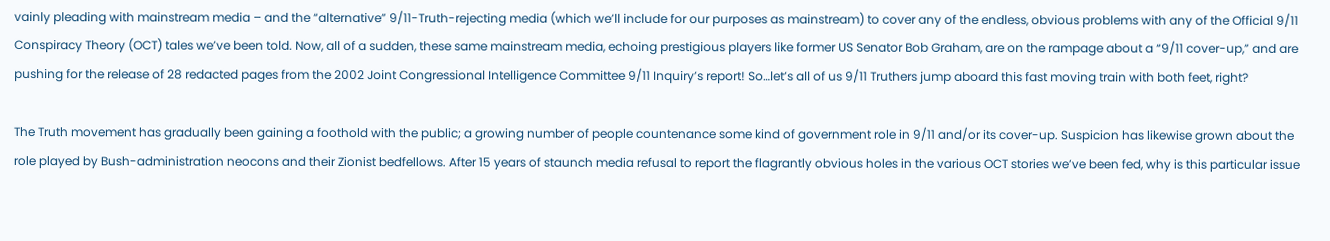vainly pleading with mainstream media – and the “alternative” 9/11-Truth-rejecting media (which we’ll include for our purposes as mainstream) to cover any of the endless, obvious problems with any of the Official 9/11 Conspiracy Theory (OCT) tales we’ve been told. Now, all of a sudden, these same mainstream media, echoing prestigious players like former US Senator Bob Graham, are on the rampage about a “9/11 cover-up,” and are pushing for the release of 28 redacted pages from the 2002 Joint Congressional Intelligence Committee 9/11 Inquiry’s report! So…let’s all of us 9/11 Truthers jump aboard this fast moving train with both feet, right?

The Truth movement has gradually been gaining a foothold with the public; a growing number of people countenance some kind of government role in 9/11 and/or its cover-up. Suspicion has likewise grown about the role played by Bush-administration neocons and their Zionist bedfellows. After 15 years of staunch media refusal to report the flagrantly obvious holes in the various OCT stories we’ve been fed, why is this particular issue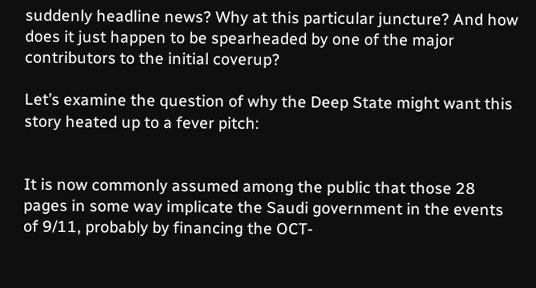suddenly headline news? Why at this particular juncture? And how does it just happen to be spearheaded by one of the major contributors to the initial coverup?

Let’s examine the question of why the Deep State might want this story heated up to a fever pitch:


It is now commonly assumed among the public that those 28 pages in some way implicate the Saudi government in the events of 9/11, probably by financing the OCT-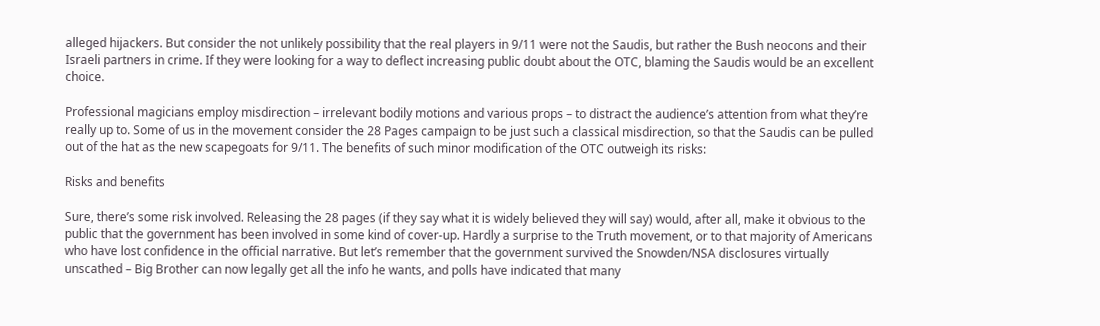alleged hijackers. But consider the not unlikely possibility that the real players in 9/11 were not the Saudis, but rather the Bush neocons and their Israeli partners in crime. If they were looking for a way to deflect increasing public doubt about the OTC, blaming the Saudis would be an excellent choice.

Professional magicians employ misdirection – irrelevant bodily motions and various props – to distract the audience’s attention from what they’re really up to. Some of us in the movement consider the 28 Pages campaign to be just such a classical misdirection, so that the Saudis can be pulled out of the hat as the new scapegoats for 9/11. The benefits of such minor modification of the OTC outweigh its risks:

Risks and benefits

Sure, there’s some risk involved. Releasing the 28 pages (if they say what it is widely believed they will say) would, after all, make it obvious to the public that the government has been involved in some kind of cover-up. Hardly a surprise to the Truth movement, or to that majority of Americans who have lost confidence in the official narrative. But let’s remember that the government survived the Snowden/NSA disclosures virtually unscathed – Big Brother can now legally get all the info he wants, and polls have indicated that many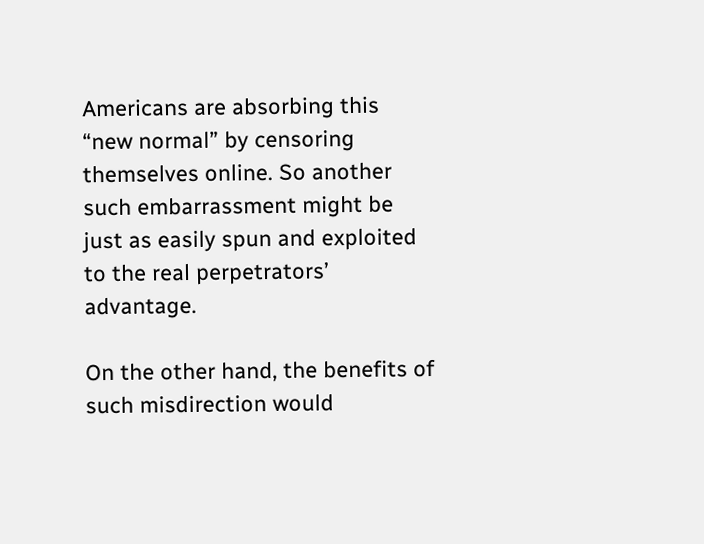Americans are absorbing this “new normal” by censoring themselves online. So another such embarrassment might be just as easily spun and exploited to the real perpetrators’ advantage.

On the other hand, the benefits of such misdirection would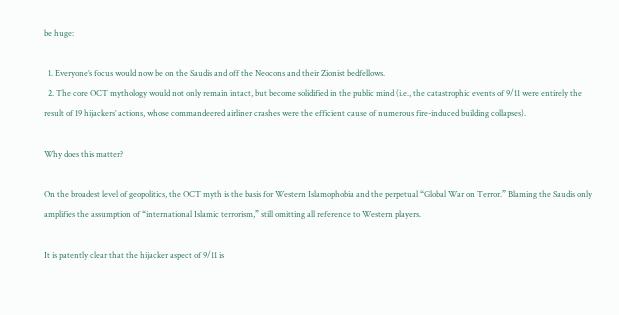be huge:

  1. Everyone’s focus would now be on the Saudis and off the Neocons and their Zionist bedfellows.
  2. The core OCT mythology would not only remain intact, but become solidified in the public mind (i.e., the catastrophic events of 9/11 were entirely the result of 19 hijackers’ actions, whose commandeered airliner crashes were the efficient cause of numerous fire-induced building collapses).

Why does this matter?

On the broadest level of geopolitics, the OCT myth is the basis for Western Islamophobia and the perpetual “Global War on Terror.” Blaming the Saudis only amplifies the assumption of “international Islamic terrorism,” still omitting all reference to Western players.

It is patently clear that the hijacker aspect of 9/11 is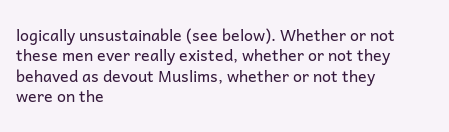logically unsustainable (see below). Whether or not these men ever really existed, whether or not they behaved as devout Muslims, whether or not they were on the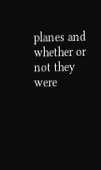planes and whether or not they were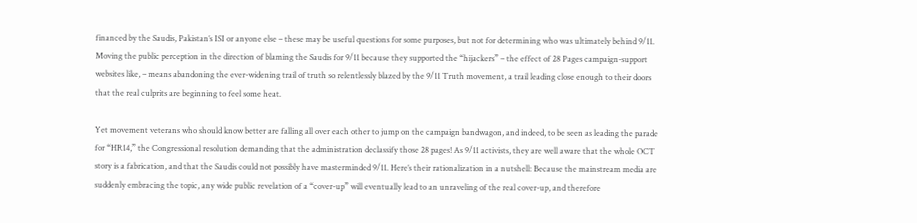financed by the Saudis, Pakistan’s ISI or anyone else – these may be useful questions for some purposes, but not for determining who was ultimately behind 9/11. Moving the public perception in the direction of blaming the Saudis for 9/11 because they supported the “hijackers” – the effect of 28 Pages campaign-support websites like, – means abandoning the ever-widening trail of truth so relentlessly blazed by the 9/11 Truth movement, a trail leading close enough to their doors that the real culprits are beginning to feel some heat.

Yet movement veterans who should know better are falling all over each other to jump on the campaign bandwagon, and indeed, to be seen as leading the parade for “HR14,” the Congressional resolution demanding that the administration declassify those 28 pages! As 9/11 activists, they are well aware that the whole OCT story is a fabrication, and that the Saudis could not possibly have masterminded 9/11. Here’s their rationalization in a nutshell: Because the mainstream media are suddenly embracing the topic, any wide public revelation of a “cover-up” will eventually lead to an unraveling of the real cover-up, and therefore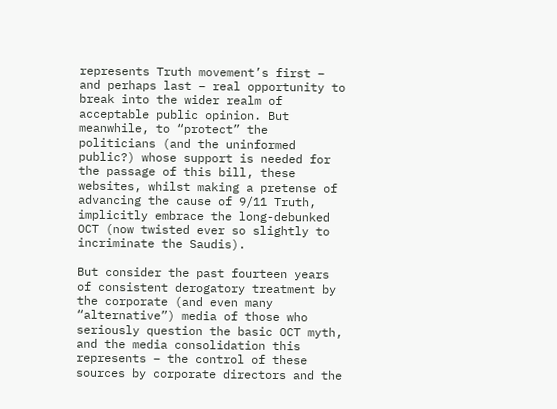represents Truth movement’s first – and perhaps last – real opportunity to break into the wider realm of acceptable public opinion. But meanwhile, to “protect” the politicians (and the uninformed public?) whose support is needed for the passage of this bill, these websites, whilst making a pretense of advancing the cause of 9/11 Truth, implicitly embrace the long-debunked OCT (now twisted ever so slightly to incriminate the Saudis).

But consider the past fourteen years of consistent derogatory treatment by the corporate (and even many “alternative”) media of those who seriously question the basic OCT myth, and the media consolidation this represents – the control of these sources by corporate directors and the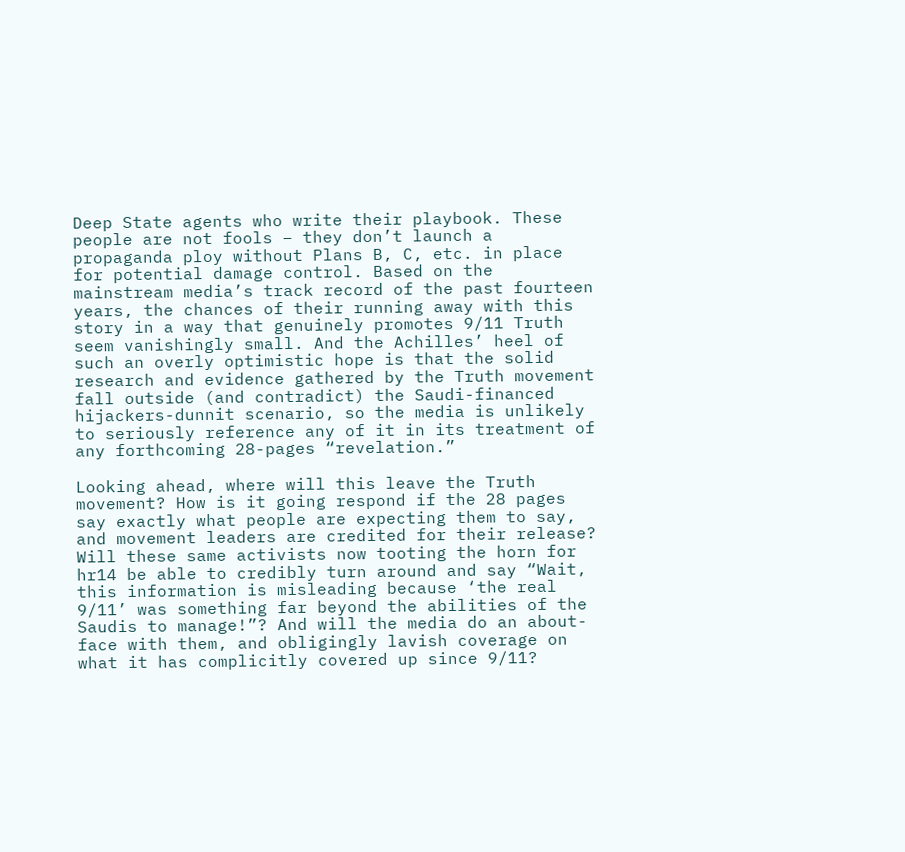Deep State agents who write their playbook. These people are not fools – they don’t launch a propaganda ploy without Plans B, C, etc. in place for potential damage control. Based on the mainstream media’s track record of the past fourteen years, the chances of their running away with this story in a way that genuinely promotes 9/11 Truth seem vanishingly small. And the Achilles’ heel of such an overly optimistic hope is that the solid research and evidence gathered by the Truth movement fall outside (and contradict) the Saudi-financed hijackers-dunnit scenario, so the media is unlikely to seriously reference any of it in its treatment of any forthcoming 28-pages “revelation.”

Looking ahead, where will this leave the Truth movement? How is it going respond if the 28 pages say exactly what people are expecting them to say, and movement leaders are credited for their release? Will these same activists now tooting the horn for hr14 be able to credibly turn around and say “Wait, this information is misleading because ‘the real 9/11’ was something far beyond the abilities of the Saudis to manage!”? And will the media do an about-face with them, and obligingly lavish coverage on what it has complicitly covered up since 9/11?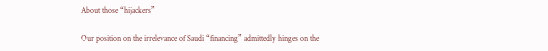About those “hijackers”

Our position on the irrelevance of Saudi “financing” admittedly hinges on the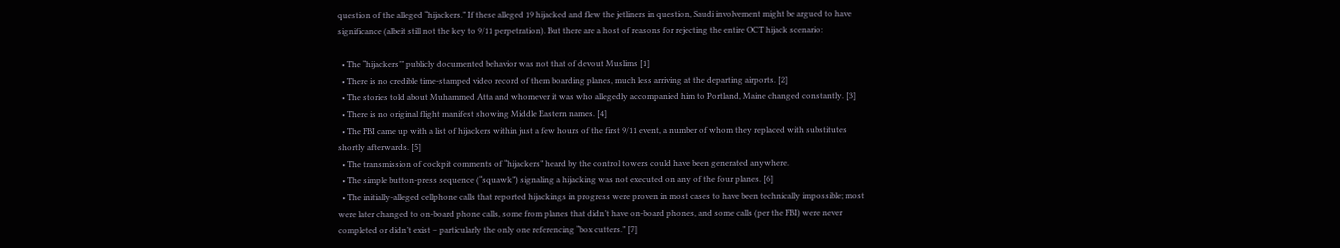question of the alleged “hijackers.” If these alleged 19 hijacked and flew the jetliners in question, Saudi involvement might be argued to have significance (albeit still not the key to 9/11 perpetration). But there are a host of reasons for rejecting the entire OCT hijack scenario:

  • The “hijackers’” publicly documented behavior was not that of devout Muslims [1]
  • There is no credible time-stamped video record of them boarding planes, much less arriving at the departing airports. [2]
  • The stories told about Muhammed Atta and whomever it was who allegedly accompanied him to Portland, Maine changed constantly. [3]
  • There is no original flight manifest showing Middle Eastern names. [4]
  • The FBI came up with a list of hijackers within just a few hours of the first 9/11 event, a number of whom they replaced with substitutes shortly afterwards. [5]
  • The transmission of cockpit comments of “hijackers” heard by the control towers could have been generated anywhere.
  • The simple button-press sequence (“squawk”) signaling a hijacking was not executed on any of the four planes. [6]
  • The initially-alleged cellphone calls that reported hijackings in progress were proven in most cases to have been technically impossible; most were later changed to on-board phone calls, some from planes that didn’t have on-board phones, and some calls (per the FBI) were never completed or didn’t exist – particularly the only one referencing “box cutters.” [7]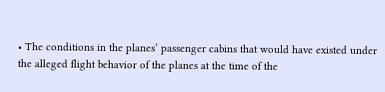• The conditions in the planes’ passenger cabins that would have existed under the alleged flight behavior of the planes at the time of the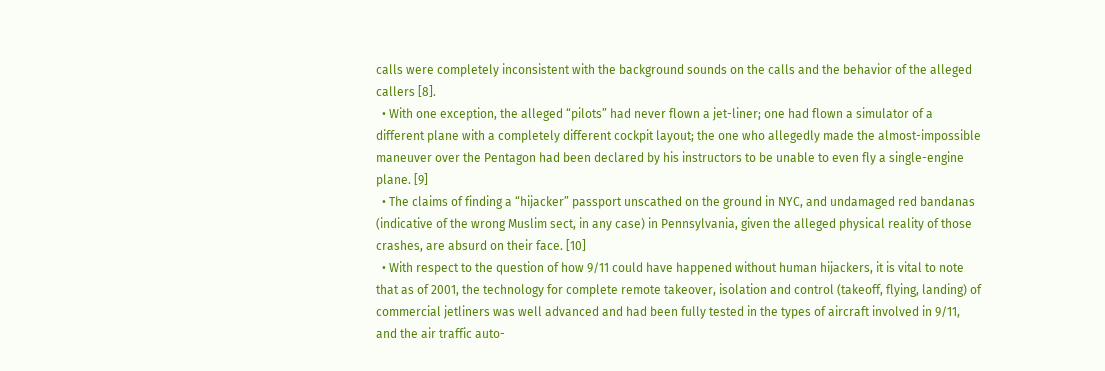calls were completely inconsistent with the background sounds on the calls and the behavior of the alleged callers [8].
  • With one exception, the alleged “pilots” had never flown a jet-liner; one had flown a simulator of a different plane with a completely different cockpit layout; the one who allegedly made the almost-impossible maneuver over the Pentagon had been declared by his instructors to be unable to even fly a single-engine plane. [9]
  • The claims of finding a “hijacker” passport unscathed on the ground in NYC, and undamaged red bandanas (indicative of the wrong Muslim sect, in any case) in Pennsylvania, given the alleged physical reality of those crashes, are absurd on their face. [10]
  • With respect to the question of how 9/11 could have happened without human hijackers, it is vital to note that as of 2001, the technology for complete remote takeover, isolation and control (takeoff, flying, landing) of commercial jetliners was well advanced and had been fully tested in the types of aircraft involved in 9/11, and the air traffic auto-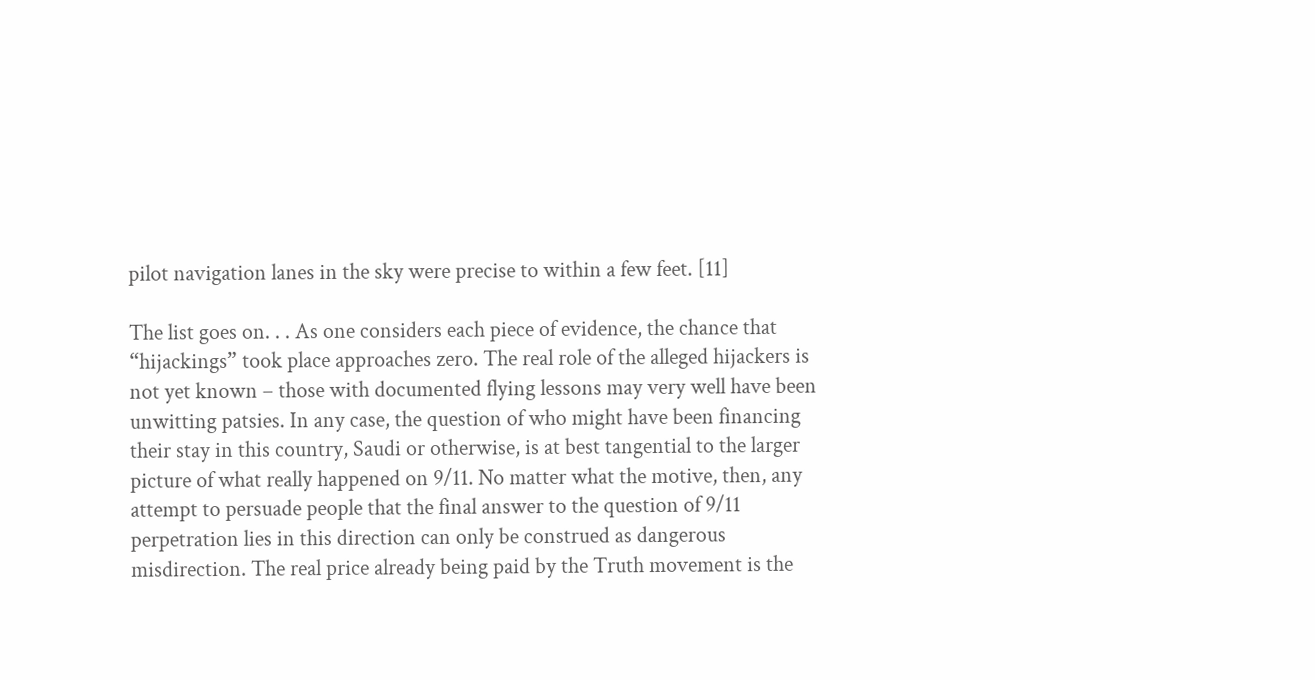pilot navigation lanes in the sky were precise to within a few feet. [11]

The list goes on. . . As one considers each piece of evidence, the chance that “hijackings” took place approaches zero. The real role of the alleged hijackers is not yet known – those with documented flying lessons may very well have been unwitting patsies. In any case, the question of who might have been financing their stay in this country, Saudi or otherwise, is at best tangential to the larger picture of what really happened on 9/11. No matter what the motive, then, any attempt to persuade people that the final answer to the question of 9/11 perpetration lies in this direction can only be construed as dangerous misdirection. The real price already being paid by the Truth movement is the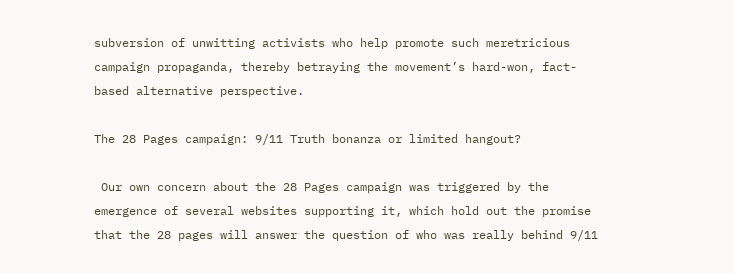subversion of unwitting activists who help promote such meretricious campaign propaganda, thereby betraying the movement’s hard-won, fact-based alternative perspective.

The 28 Pages campaign: 9/11 Truth bonanza or limited hangout?

 Our own concern about the 28 Pages campaign was triggered by the emergence of several websites supporting it, which hold out the promise that the 28 pages will answer the question of who was really behind 9/11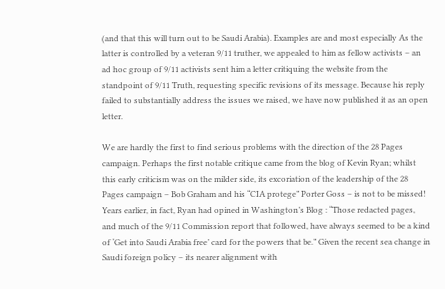(and that this will turn out to be Saudi Arabia). Examples are and most especially As the latter is controlled by a veteran 9/11 truther, we appealed to him as fellow activists – an ad hoc group of 9/11 activists sent him a letter critiquing the website from the standpoint of 9/11 Truth, requesting specific revisions of its message. Because his reply failed to substantially address the issues we raised, we have now published it as an open letter.

We are hardly the first to find serious problems with the direction of the 28 Pages campaign. Perhaps the first notable critique came from the blog of Kevin Ryan; whilst this early criticism was on the milder side, its excoriation of the leadership of the 28 Pages campaign – Bob Graham and his “CIA protege” Porter Goss – is not to be missed! Years earlier, in fact, Ryan had opined in Washington’s Blog : “Those redacted pages, and much of the 9/11 Commission report that followed, have always seemed to be a kind of ‘Get into Saudi Arabia free’ card for the powers that be.” Given the recent sea change in Saudi foreign policy – its nearer alignment with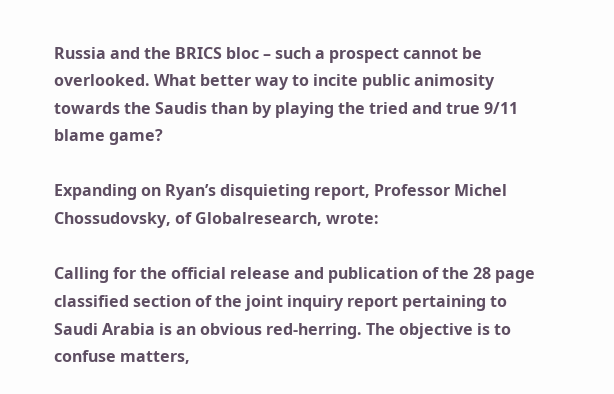Russia and the BRICS bloc – such a prospect cannot be overlooked. What better way to incite public animosity towards the Saudis than by playing the tried and true 9/11 blame game?

Expanding on Ryan’s disquieting report, Professor Michel Chossudovsky, of Globalresearch, wrote:

Calling for the official release and publication of the 28 page classified section of the joint inquiry report pertaining to Saudi Arabia is an obvious red-herring. The objective is to confuse matters,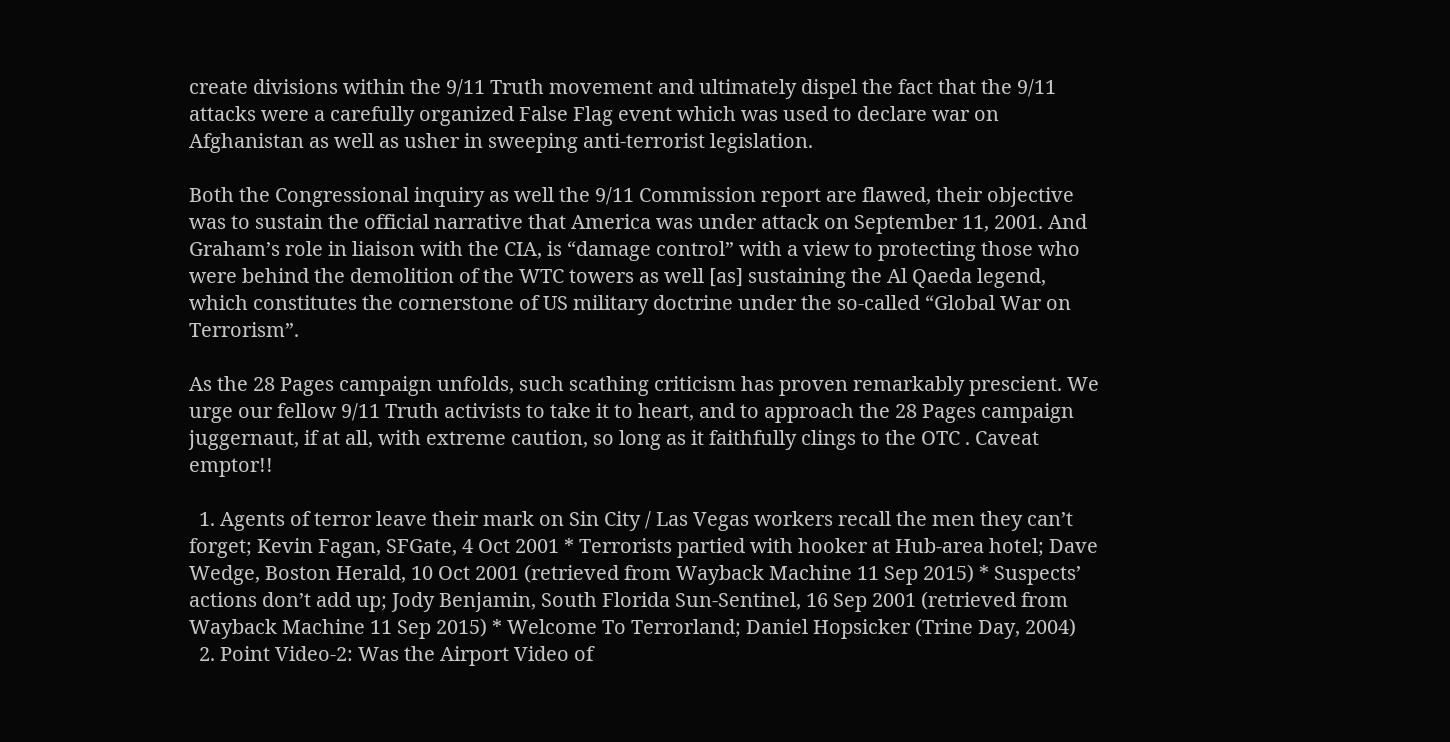create divisions within the 9/11 Truth movement and ultimately dispel the fact that the 9/11 attacks were a carefully organized False Flag event which was used to declare war on Afghanistan as well as usher in sweeping anti-terrorist legislation.

Both the Congressional inquiry as well the 9/11 Commission report are flawed, their objective was to sustain the official narrative that America was under attack on September 11, 2001. And Graham’s role in liaison with the CIA, is “damage control” with a view to protecting those who were behind the demolition of the WTC towers as well [as] sustaining the Al Qaeda legend, which constitutes the cornerstone of US military doctrine under the so-called “Global War on Terrorism”.

As the 28 Pages campaign unfolds, such scathing criticism has proven remarkably prescient. We urge our fellow 9/11 Truth activists to take it to heart, and to approach the 28 Pages campaign juggernaut, if at all, with extreme caution, so long as it faithfully clings to the OTC . Caveat emptor!!

  1. Agents of terror leave their mark on Sin City / Las Vegas workers recall the men they can’t forget; Kevin Fagan, SFGate, 4 Oct 2001 * Terrorists partied with hooker at Hub-area hotel; Dave Wedge, Boston Herald, 10 Oct 2001 (retrieved from Wayback Machine 11 Sep 2015) * Suspects’ actions don’t add up; Jody Benjamin, South Florida Sun-Sentinel, 16 Sep 2001 (retrieved from Wayback Machine 11 Sep 2015) * Welcome To Terrorland; Daniel Hopsicker (Trine Day, 2004)
  2. Point Video-2: Was the Airport Video of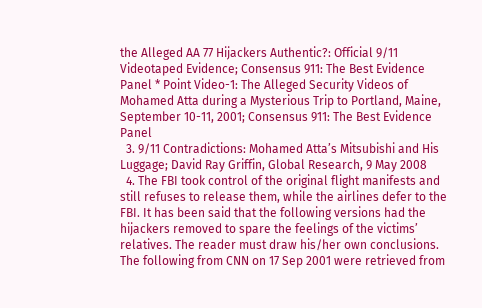the Alleged AA 77 Hijackers Authentic?: Official 9/11 Videotaped Evidence; Consensus 911: The Best Evidence Panel * Point Video-1: The Alleged Security Videos of Mohamed Atta during a Mysterious Trip to Portland, Maine, September 10-11, 2001; Consensus 911: The Best Evidence Panel
  3. 9/11 Contradictions: Mohamed Atta’s Mitsubishi and His Luggage; David Ray Griffin, Global Research, 9 May 2008
  4. The FBI took control of the original flight manifests and still refuses to release them, while the airlines defer to the FBI. It has been said that the following versions had the hijackers removed to spare the feelings of the victims’ relatives. The reader must draw his/her own conclusions. The following from CNN on 17 Sep 2001 were retrieved from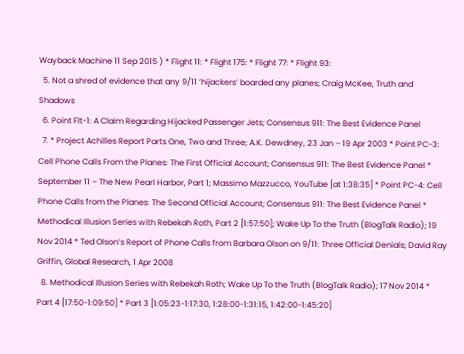Wayback Machine 11 Sep 2015 ) * Flight 11: * Flight 175: * Flight 77: * Flight 93:
  5. Not a shred of evidence that any 9/11 ‘hijackers’ boarded any planes; Craig McKee, Truth and Shadows
  6. Point Flt-1: A Claim Regarding Hijacked Passenger Jets; Consensus 911: The Best Evidence Panel
  7. * Project Achilles Report Parts One, Two and Three; A.K. Dewdney, 23 Jan – 19 Apr 2003 * Point PC-3: Cell Phone Calls From the Planes: The First Official Account; Consensus 911: The Best Evidence Panel * September 11 – The New Pearl Harbor, Part 1; Massimo Mazzucco, YouTube [at 1:38:35] * Point PC-4: Cell Phone Calls from the Planes: The Second Official Account; Consensus 911: The Best Evidence Panel * Methodical Illusion Series with Rebekah Roth, Part 2 [1:57:50]; Wake Up To the Truth (BlogTalk Radio); 19 Nov 2014 * Ted Olson’s Report of Phone Calls from Barbara Olson on 9/11: Three Official Denials; David Ray Griffin, Global Research, 1 Apr 2008
  8. Methodical Illusion Series with Rebekah Roth; Wake Up To the Truth (BlogTalk Radio); 17 Nov 2014 * Part 4 [17:50-1:09:50] * Part 3 [1:05:23-1:17:30, 1:28:00-1:31:15, 1:42:00-1:45:20]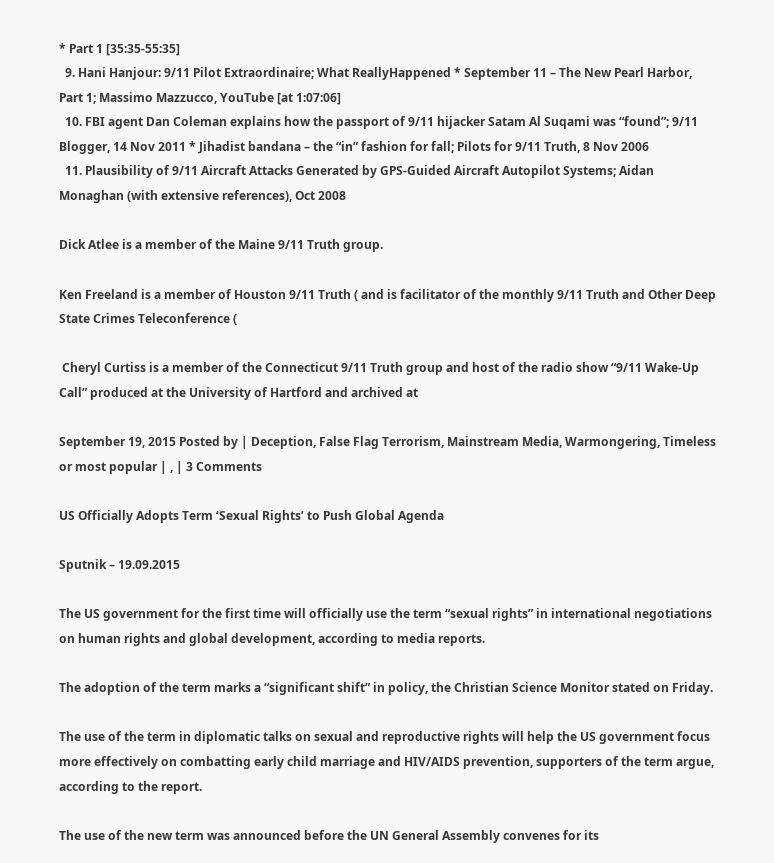* Part 1 [35:35-55:35]
  9. Hani Hanjour: 9/11 Pilot Extraordinaire; What ReallyHappened * September 11 – The New Pearl Harbor, Part 1; Massimo Mazzucco, YouTube [at 1:07:06]
  10. FBI agent Dan Coleman explains how the passport of 9/11 hijacker Satam Al Suqami was “found”; 9/11 Blogger, 14 Nov 2011 * Jihadist bandana – the “in” fashion for fall; Pilots for 9/11 Truth, 8 Nov 2006
  11. Plausibility of 9/11 Aircraft Attacks Generated by GPS-Guided Aircraft Autopilot Systems; Aidan Monaghan (with extensive references), Oct 2008

Dick Atlee is a member of the Maine 9/11 Truth group.

Ken Freeland is a member of Houston 9/11 Truth ( and is facilitator of the monthly 9/11 Truth and Other Deep State Crimes Teleconference (

 Cheryl Curtiss is a member of the Connecticut 9/11 Truth group and host of the radio show “9/11 Wake-Up Call” produced at the University of Hartford and archived at

September 19, 2015 Posted by | Deception, False Flag Terrorism, Mainstream Media, Warmongering, Timeless or most popular | , | 3 Comments

US Officially Adopts Term ‘Sexual Rights’ to Push Global Agenda

Sputnik – 19.09.2015

The US government for the first time will officially use the term “sexual rights” in international negotiations on human rights and global development, according to media reports.

The adoption of the term marks a “significant shift” in policy, the Christian Science Monitor stated on Friday.

The use of the term in diplomatic talks on sexual and reproductive rights will help the US government focus more effectively on combatting early child marriage and HIV/AIDS prevention, supporters of the term argue, according to the report.

The use of the new term was announced before the UN General Assembly convenes for its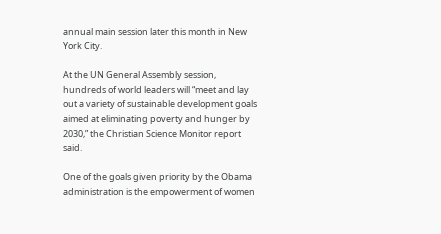annual main session later this month in New York City.

At the UN General Assembly session, hundreds of world leaders will “meet and lay out a variety of sustainable development goals aimed at eliminating poverty and hunger by 2030,” the Christian Science Monitor report said.

One of the goals given priority by the Obama administration is the empowerment of women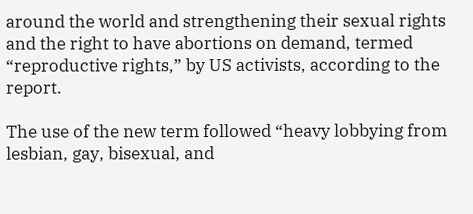around the world and strengthening their sexual rights and the right to have abortions on demand, termed “reproductive rights,” by US activists, according to the report.

The use of the new term followed “heavy lobbying from lesbian, gay, bisexual, and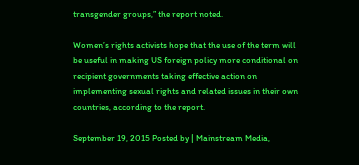transgender groups,” the report noted.

Women’s rights activists hope that the use of the term will be useful in making US foreign policy more conditional on recipient governments taking effective action on implementing sexual rights and related issues in their own countries, according to the report.

September 19, 2015 Posted by | Mainstream Media,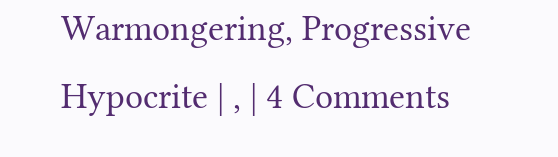Warmongering, Progressive Hypocrite | , | 4 Comments